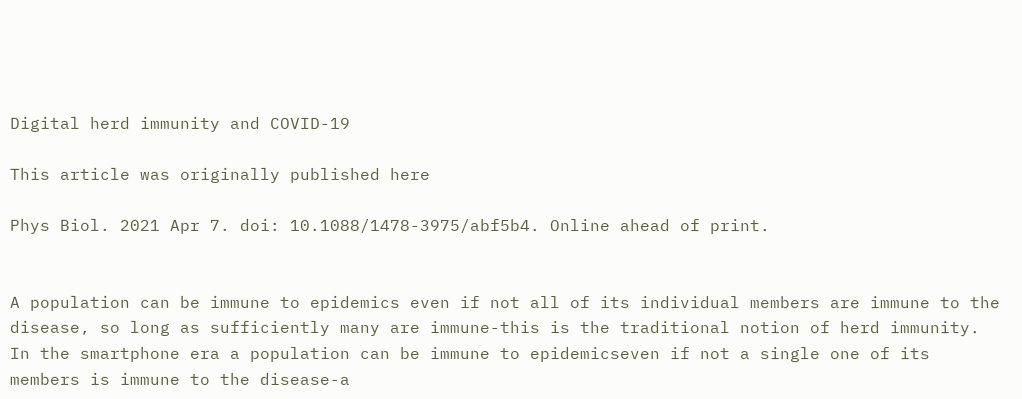Digital herd immunity and COVID-19

This article was originally published here

Phys Biol. 2021 Apr 7. doi: 10.1088/1478-3975/abf5b4. Online ahead of print.


A population can be immune to epidemics even if not all of its individual members are immune to the disease, so long as sufficiently many are immune-this is the traditional notion of herd immunity. In the smartphone era a population can be immune to epidemicseven if not a single one of its members is immune to the disease-a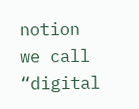notion we call “digital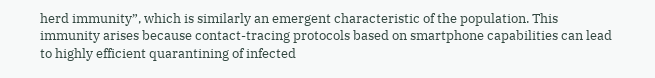herd immunity”, which is similarly an emergent characteristic of the population. This immunity arises because contact-tracing protocols based on smartphone capabilities can lead to highly efficient quarantining of infected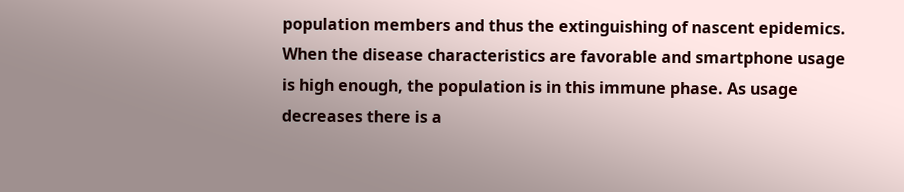population members and thus the extinguishing of nascent epidemics. When the disease characteristics are favorable and smartphone usage is high enough, the population is in this immune phase. As usage decreases there is a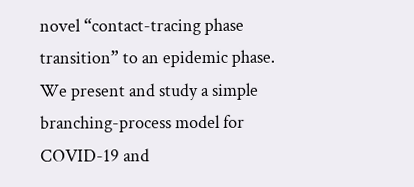novel “contact-tracing phase transition” to an epidemic phase. We present and study a simple branching-process model for COVID-19 and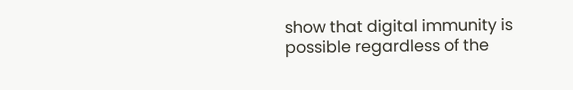show that digital immunity is possible regardless of the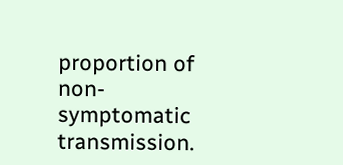proportion of non-symptomatic transmission.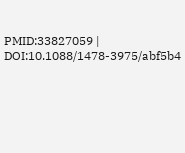PMID:33827059 | DOI:10.1088/1478-3975/abf5b4